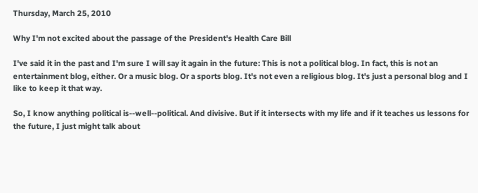Thursday, March 25, 2010

Why I'm not excited about the passage of the President's Health Care Bill

I've said it in the past and I'm sure I will say it again in the future: This is not a political blog. In fact, this is not an entertainment blog, either. Or a music blog. Or a sports blog. It's not even a religious blog. It's just a personal blog and I like to keep it that way.

So, I know anything political is--well--political. And divisive. But if it intersects with my life and if it teaches us lessons for the future, I just might talk about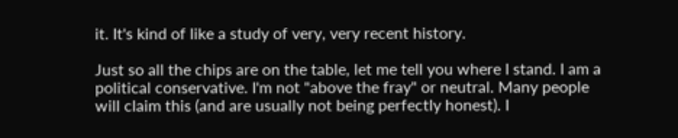it. It's kind of like a study of very, very recent history.

Just so all the chips are on the table, let me tell you where I stand. I am a political conservative. I'm not "above the fray" or neutral. Many people will claim this (and are usually not being perfectly honest). I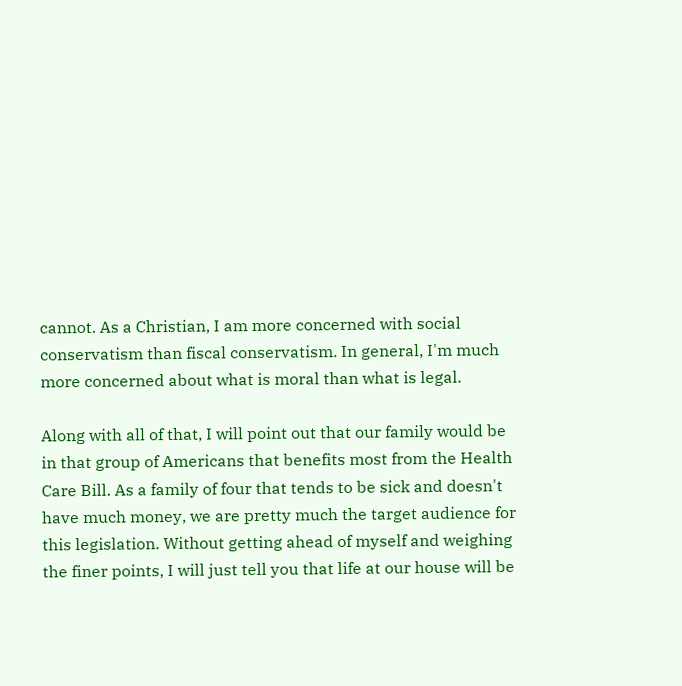cannot. As a Christian, I am more concerned with social conservatism than fiscal conservatism. In general, I'm much more concerned about what is moral than what is legal.

Along with all of that, I will point out that our family would be in that group of Americans that benefits most from the Health Care Bill. As a family of four that tends to be sick and doesn't have much money, we are pretty much the target audience for this legislation. Without getting ahead of myself and weighing the finer points, I will just tell you that life at our house will be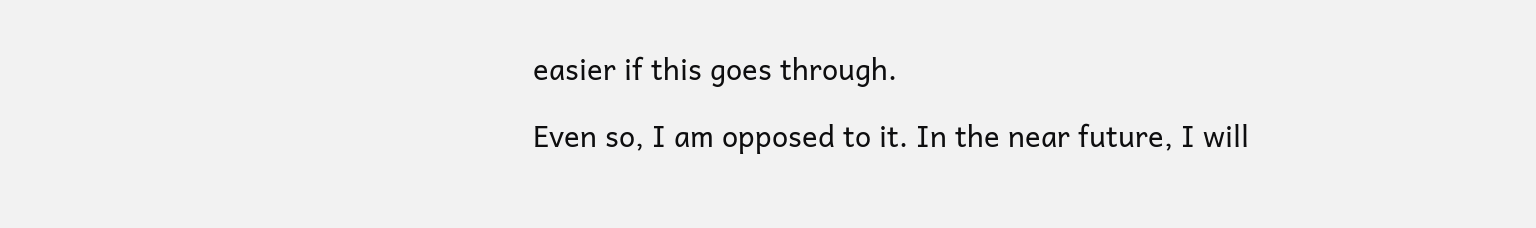easier if this goes through.

Even so, I am opposed to it. In the near future, I will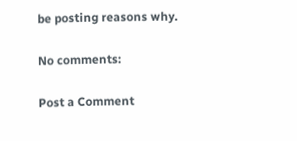be posting reasons why.

No comments:

Post a Comment